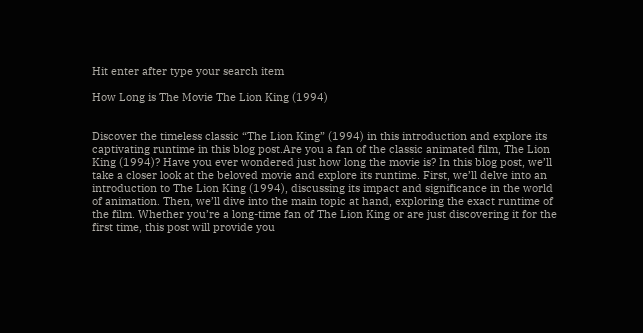Hit enter after type your search item

How Long is The Movie The Lion King (1994)


Discover the timeless classic “The Lion King” (1994) in this introduction and explore its captivating runtime in this blog post.Are you a fan of the classic animated film, The Lion King (1994)? Have you ever wondered just how long the movie is? In this blog post, we’ll take a closer look at the beloved movie and explore its runtime. First, we’ll delve into an introduction to The Lion King (1994), discussing its impact and significance in the world of animation. Then, we’ll dive into the main topic at hand, exploring the exact runtime of the film. Whether you’re a long-time fan of The Lion King or are just discovering it for the first time, this post will provide you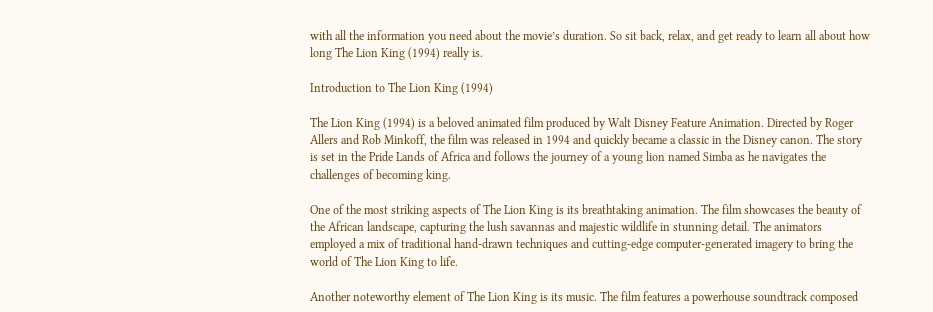with all the information you need about the movie’s duration. So sit back, relax, and get ready to learn all about how long The Lion King (1994) really is.

Introduction to The Lion King (1994)

The Lion King (1994) is a beloved animated film produced by Walt Disney Feature Animation. Directed by Roger Allers and Rob Minkoff, the film was released in 1994 and quickly became a classic in the Disney canon. The story is set in the Pride Lands of Africa and follows the journey of a young lion named Simba as he navigates the challenges of becoming king.

One of the most striking aspects of The Lion King is its breathtaking animation. The film showcases the beauty of the African landscape, capturing the lush savannas and majestic wildlife in stunning detail. The animators employed a mix of traditional hand-drawn techniques and cutting-edge computer-generated imagery to bring the world of The Lion King to life.

Another noteworthy element of The Lion King is its music. The film features a powerhouse soundtrack composed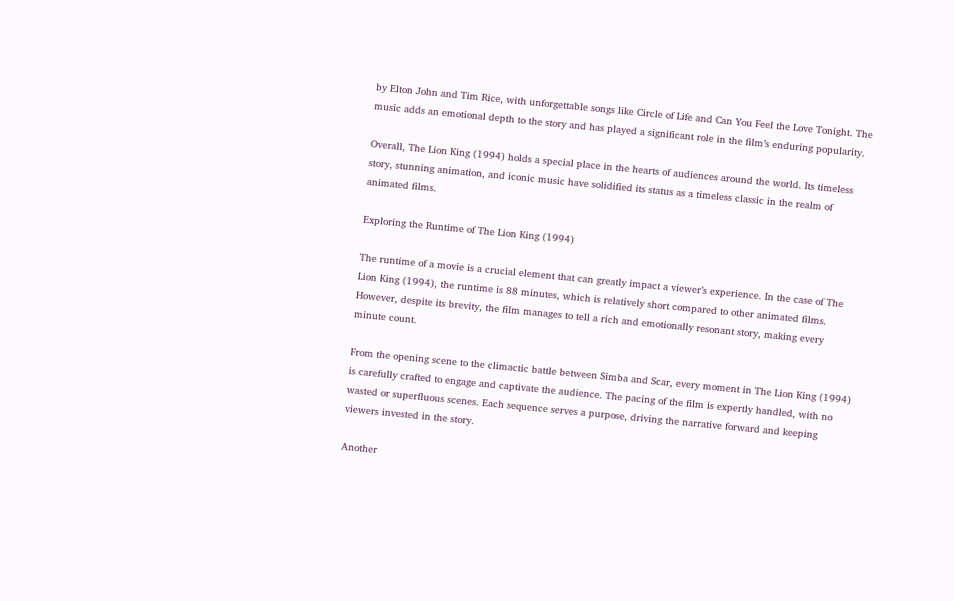by Elton John and Tim Rice, with unforgettable songs like Circle of Life and Can You Feel the Love Tonight. The music adds an emotional depth to the story and has played a significant role in the film’s enduring popularity.

Overall, The Lion King (1994) holds a special place in the hearts of audiences around the world. Its timeless story, stunning animation, and iconic music have solidified its status as a timeless classic in the realm of animated films.

Exploring the Runtime of The Lion King (1994)

The runtime of a movie is a crucial element that can greatly impact a viewer’s experience. In the case of The Lion King (1994), the runtime is 88 minutes, which is relatively short compared to other animated films. However, despite its brevity, the film manages to tell a rich and emotionally resonant story, making every minute count.

From the opening scene to the climactic battle between Simba and Scar, every moment in The Lion King (1994) is carefully crafted to engage and captivate the audience. The pacing of the film is expertly handled, with no wasted or superfluous scenes. Each sequence serves a purpose, driving the narrative forward and keeping viewers invested in the story.

Another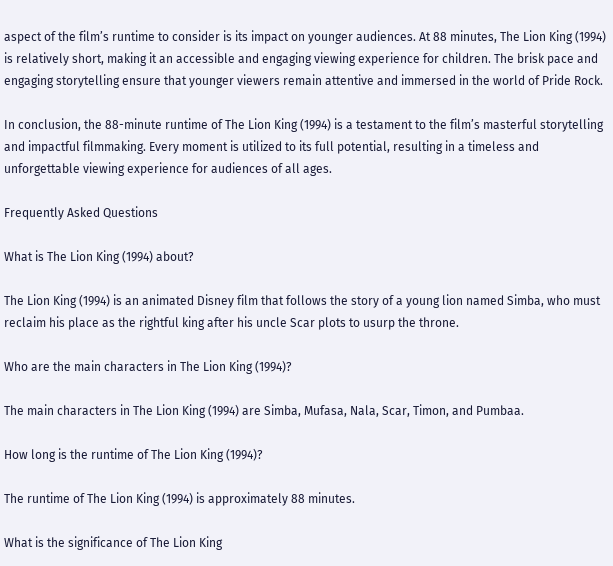aspect of the film’s runtime to consider is its impact on younger audiences. At 88 minutes, The Lion King (1994) is relatively short, making it an accessible and engaging viewing experience for children. The brisk pace and engaging storytelling ensure that younger viewers remain attentive and immersed in the world of Pride Rock.

In conclusion, the 88-minute runtime of The Lion King (1994) is a testament to the film’s masterful storytelling and impactful filmmaking. Every moment is utilized to its full potential, resulting in a timeless and unforgettable viewing experience for audiences of all ages.

Frequently Asked Questions

What is The Lion King (1994) about?

The Lion King (1994) is an animated Disney film that follows the story of a young lion named Simba, who must reclaim his place as the rightful king after his uncle Scar plots to usurp the throne.

Who are the main characters in The Lion King (1994)?

The main characters in The Lion King (1994) are Simba, Mufasa, Nala, Scar, Timon, and Pumbaa.

How long is the runtime of The Lion King (1994)?

The runtime of The Lion King (1994) is approximately 88 minutes.

What is the significance of The Lion King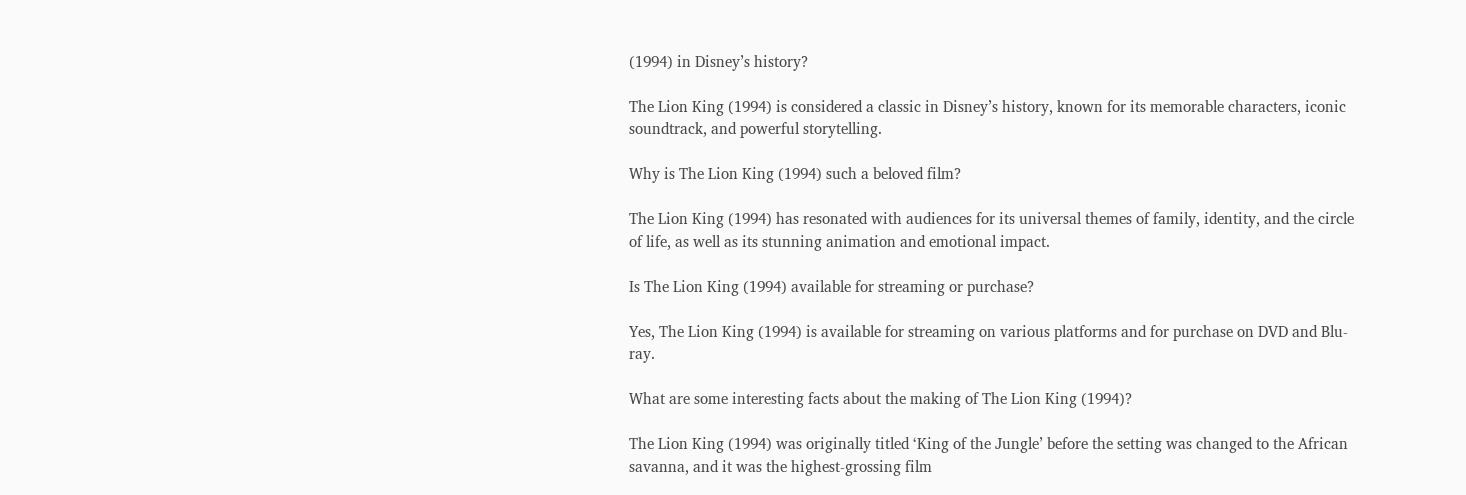(1994) in Disney’s history?

The Lion King (1994) is considered a classic in Disney’s history, known for its memorable characters, iconic soundtrack, and powerful storytelling.

Why is The Lion King (1994) such a beloved film?

The Lion King (1994) has resonated with audiences for its universal themes of family, identity, and the circle of life, as well as its stunning animation and emotional impact.

Is The Lion King (1994) available for streaming or purchase?

Yes, The Lion King (1994) is available for streaming on various platforms and for purchase on DVD and Blu-ray.

What are some interesting facts about the making of The Lion King (1994)?

The Lion King (1994) was originally titled ‘King of the Jungle’ before the setting was changed to the African savanna, and it was the highest-grossing film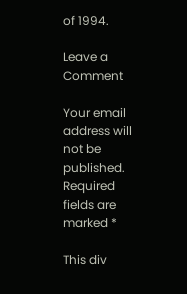of 1994.

Leave a Comment

Your email address will not be published. Required fields are marked *

This div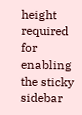height required for enabling the sticky sidebar